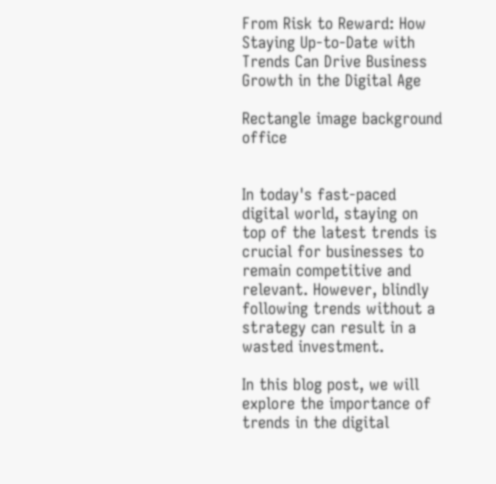From Risk to Reward: How Staying Up-to-Date with Trends Can Drive Business Growth in the Digital Age

Rectangle image background office


In today's fast-paced digital world, staying on top of the latest trends is crucial for businesses to remain competitive and relevant. However, blindly following trends without a strategy can result in a wasted investment.

In this blog post, we will explore the importance of trends in the digital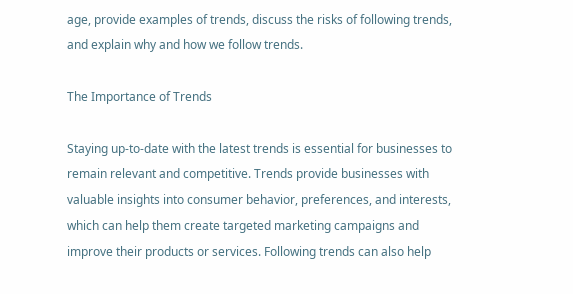age, provide examples of trends, discuss the risks of following trends, and explain why and how we follow trends.

The Importance of Trends

Staying up-to-date with the latest trends is essential for businesses to remain relevant and competitive. Trends provide businesses with valuable insights into consumer behavior, preferences, and interests, which can help them create targeted marketing campaigns and improve their products or services. Following trends can also help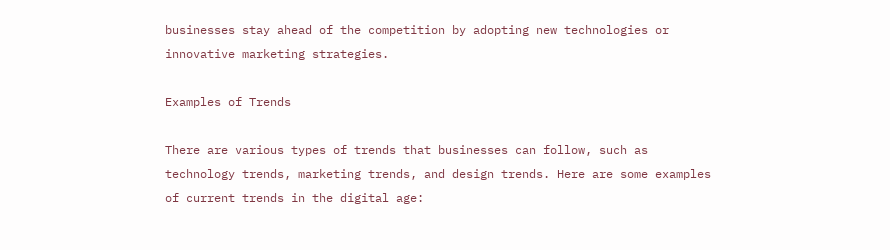businesses stay ahead of the competition by adopting new technologies or innovative marketing strategies.

Examples of Trends

There are various types of trends that businesses can follow, such as technology trends, marketing trends, and design trends. Here are some examples of current trends in the digital age: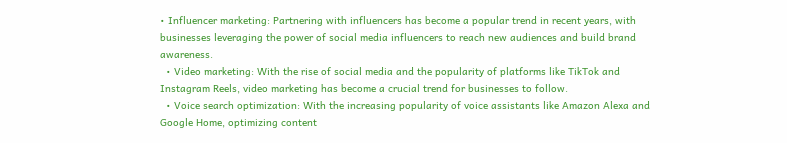• Influencer marketing: Partnering with influencers has become a popular trend in recent years, with businesses leveraging the power of social media influencers to reach new audiences and build brand awareness.
  • Video marketing: With the rise of social media and the popularity of platforms like TikTok and Instagram Reels, video marketing has become a crucial trend for businesses to follow.
  • Voice search optimization: With the increasing popularity of voice assistants like Amazon Alexa and Google Home, optimizing content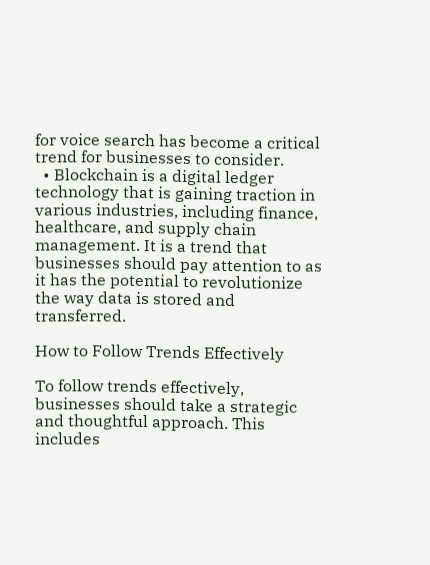for voice search has become a critical trend for businesses to consider.
  • Blockchain is a digital ledger technology that is gaining traction in various industries, including finance, healthcare, and supply chain management. It is a trend that businesses should pay attention to as it has the potential to revolutionize the way data is stored and transferred.

How to Follow Trends Effectively

To follow trends effectively, businesses should take a strategic and thoughtful approach. This includes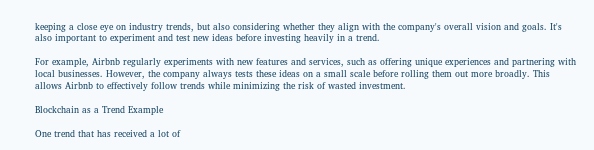keeping a close eye on industry trends, but also considering whether they align with the company's overall vision and goals. It's also important to experiment and test new ideas before investing heavily in a trend.

For example, Airbnb regularly experiments with new features and services, such as offering unique experiences and partnering with local businesses. However, the company always tests these ideas on a small scale before rolling them out more broadly. This allows Airbnb to effectively follow trends while minimizing the risk of wasted investment.

Blockchain as a Trend Example

One trend that has received a lot of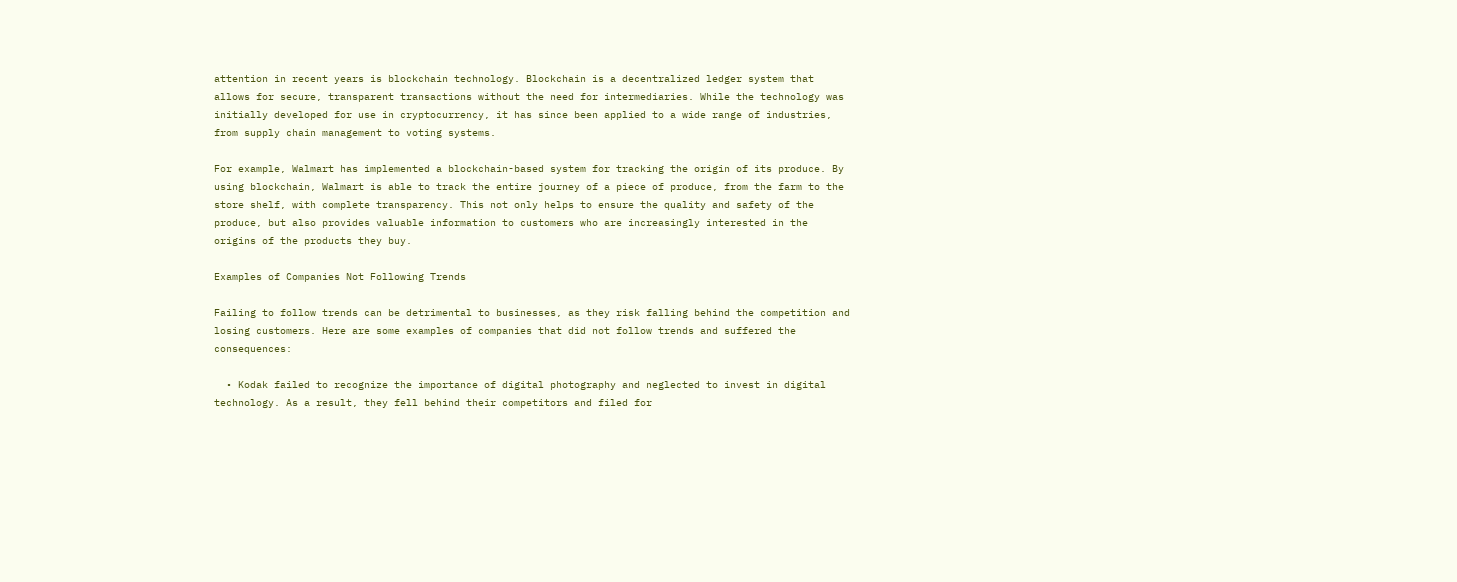attention in recent years is blockchain technology. Blockchain is a decentralized ledger system that allows for secure, transparent transactions without the need for intermediaries. While the technology was initially developed for use in cryptocurrency, it has since been applied to a wide range of industries, from supply chain management to voting systems.

For example, Walmart has implemented a blockchain-based system for tracking the origin of its produce. By using blockchain, Walmart is able to track the entire journey of a piece of produce, from the farm to the store shelf, with complete transparency. This not only helps to ensure the quality and safety of the produce, but also provides valuable information to customers who are increasingly interested in the origins of the products they buy.

Examples of Companies Not Following Trends

Failing to follow trends can be detrimental to businesses, as they risk falling behind the competition and losing customers. Here are some examples of companies that did not follow trends and suffered the consequences:

  • Kodak failed to recognize the importance of digital photography and neglected to invest in digital technology. As a result, they fell behind their competitors and filed for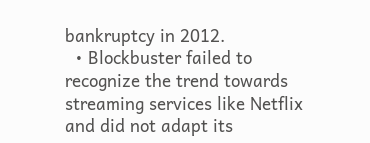bankruptcy in 2012.
  • Blockbuster failed to recognize the trend towards streaming services like Netflix and did not adapt its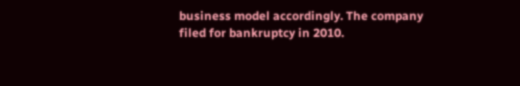business model accordingly. The company filed for bankruptcy in 2010.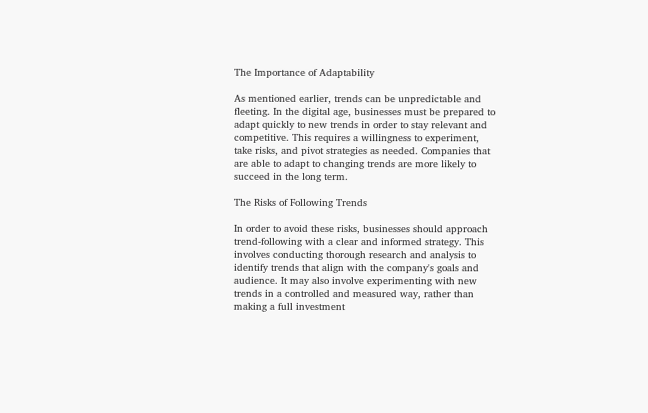The Importance of Adaptability

As mentioned earlier, trends can be unpredictable and fleeting. In the digital age, businesses must be prepared to adapt quickly to new trends in order to stay relevant and competitive. This requires a willingness to experiment, take risks, and pivot strategies as needed. Companies that are able to adapt to changing trends are more likely to succeed in the long term.

The Risks of Following Trends

In order to avoid these risks, businesses should approach trend-following with a clear and informed strategy. This involves conducting thorough research and analysis to identify trends that align with the company's goals and audience. It may also involve experimenting with new trends in a controlled and measured way, rather than making a full investment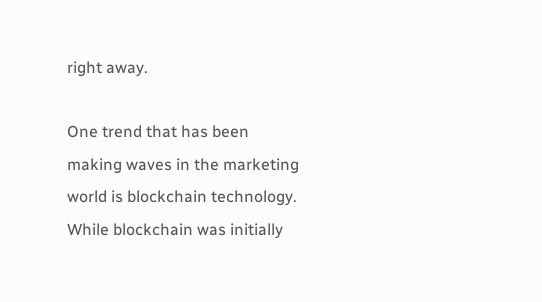right away.

One trend that has been making waves in the marketing world is blockchain technology. While blockchain was initially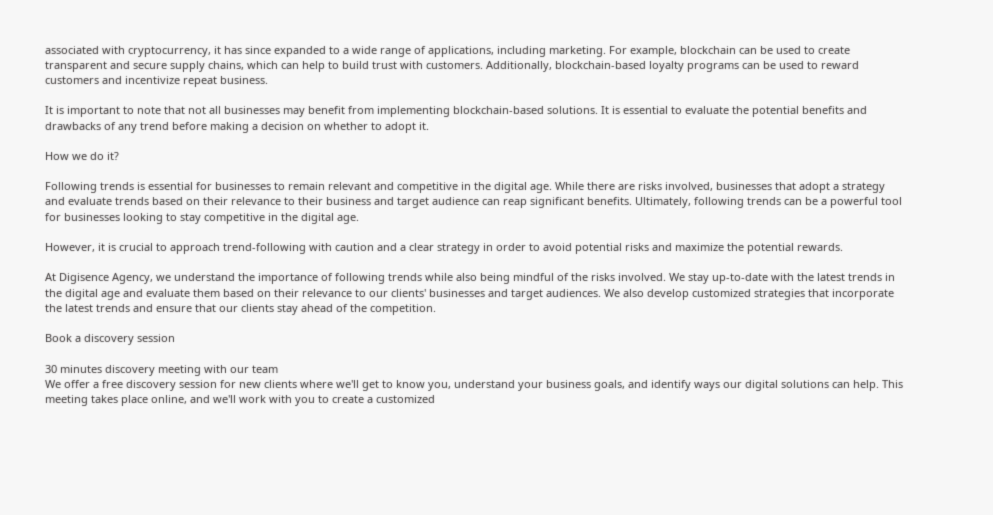associated with cryptocurrency, it has since expanded to a wide range of applications, including marketing. For example, blockchain can be used to create transparent and secure supply chains, which can help to build trust with customers. Additionally, blockchain-based loyalty programs can be used to reward customers and incentivize repeat business.

It is important to note that not all businesses may benefit from implementing blockchain-based solutions. It is essential to evaluate the potential benefits and drawbacks of any trend before making a decision on whether to adopt it.

How we do it?

Following trends is essential for businesses to remain relevant and competitive in the digital age. While there are risks involved, businesses that adopt a strategy and evaluate trends based on their relevance to their business and target audience can reap significant benefits. Ultimately, following trends can be a powerful tool for businesses looking to stay competitive in the digital age.

However, it is crucial to approach trend-following with caution and a clear strategy in order to avoid potential risks and maximize the potential rewards.

At Digisence Agency, we understand the importance of following trends while also being mindful of the risks involved. We stay up-to-date with the latest trends in the digital age and evaluate them based on their relevance to our clients' businesses and target audiences. We also develop customized strategies that incorporate the latest trends and ensure that our clients stay ahead of the competition.

Book a discovery session

30 minutes discovery meeting with our team
We offer a free discovery session for new clients where we'll get to know you, understand your business goals, and identify ways our digital solutions can help. This meeting takes place online, and we'll work with you to create a customized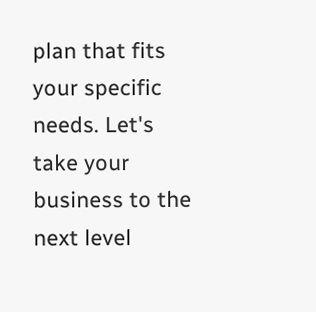plan that fits your specific needs. Let's take your business to the next level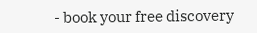- book your free discovery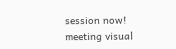session now!
meeting visual